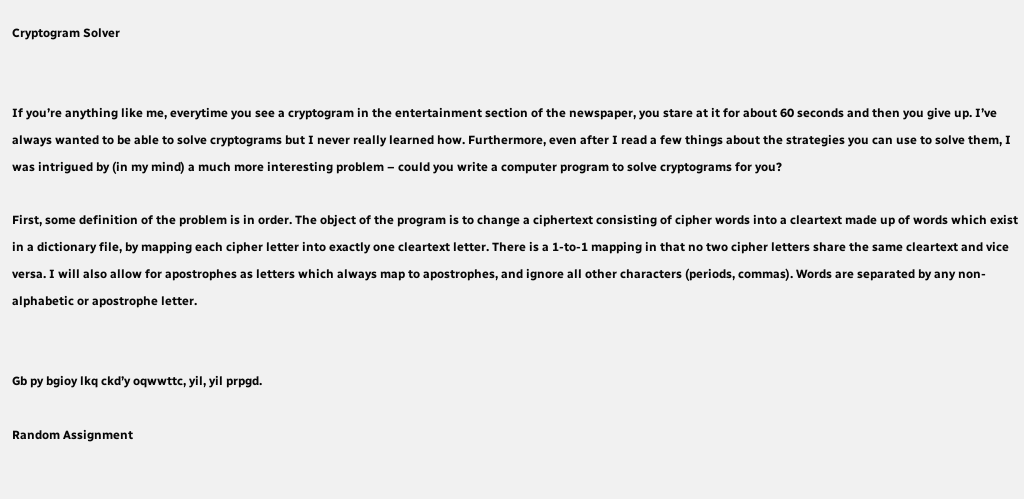Cryptogram Solver


If you’re anything like me, everytime you see a cryptogram in the entertainment section of the newspaper, you stare at it for about 60 seconds and then you give up. I’ve always wanted to be able to solve cryptograms but I never really learned how. Furthermore, even after I read a few things about the strategies you can use to solve them, I was intrigued by (in my mind) a much more interesting problem – could you write a computer program to solve cryptograms for you?

First, some definition of the problem is in order. The object of the program is to change a ciphertext consisting of cipher words into a cleartext made up of words which exist in a dictionary file, by mapping each cipher letter into exactly one cleartext letter. There is a 1-to-1 mapping in that no two cipher letters share the same cleartext and vice versa. I will also allow for apostrophes as letters which always map to apostrophes, and ignore all other characters (periods, commas). Words are separated by any non-alphabetic or apostrophe letter.


Gb py bgioy lkq ckd’y oqwwttc, yil, yil prpgd.

Random Assignment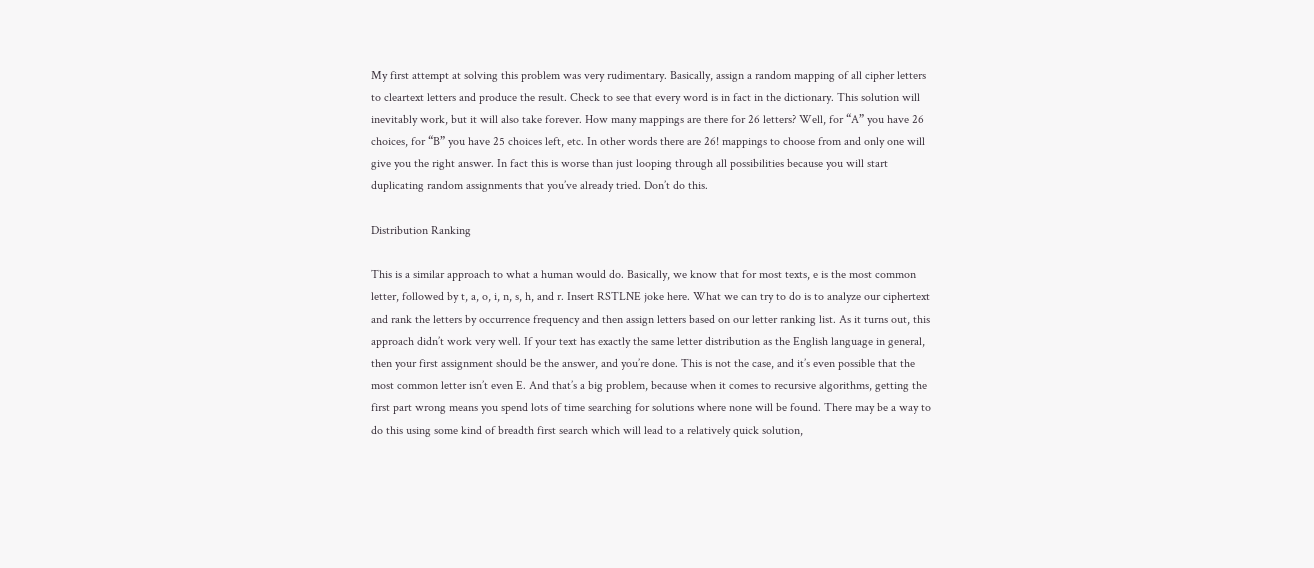My first attempt at solving this problem was very rudimentary. Basically, assign a random mapping of all cipher letters to cleartext letters and produce the result. Check to see that every word is in fact in the dictionary. This solution will inevitably work, but it will also take forever. How many mappings are there for 26 letters? Well, for “A” you have 26 choices, for “B” you have 25 choices left, etc. In other words there are 26! mappings to choose from and only one will give you the right answer. In fact this is worse than just looping through all possibilities because you will start duplicating random assignments that you’ve already tried. Don’t do this.

Distribution Ranking

This is a similar approach to what a human would do. Basically, we know that for most texts, e is the most common letter, followed by t, a, o, i, n, s, h, and r. Insert RSTLNE joke here. What we can try to do is to analyze our ciphertext and rank the letters by occurrence frequency and then assign letters based on our letter ranking list. As it turns out, this approach didn’t work very well. If your text has exactly the same letter distribution as the English language in general, then your first assignment should be the answer, and you’re done. This is not the case, and it’s even possible that the most common letter isn’t even E. And that’s a big problem, because when it comes to recursive algorithms, getting the first part wrong means you spend lots of time searching for solutions where none will be found. There may be a way to do this using some kind of breadth first search which will lead to a relatively quick solution,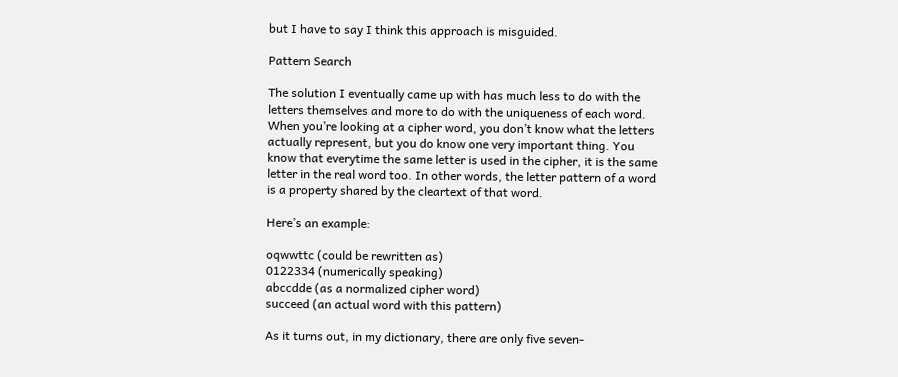but I have to say I think this approach is misguided.

Pattern Search

The solution I eventually came up with has much less to do with the letters themselves and more to do with the uniqueness of each word. When you’re looking at a cipher word, you don’t know what the letters actually represent, but you do know one very important thing. You know that everytime the same letter is used in the cipher, it is the same letter in the real word too. In other words, the letter pattern of a word is a property shared by the cleartext of that word.

Here’s an example:

oqwwttc (could be rewritten as)
0122334 (numerically speaking)
abccdde (as a normalized cipher word)
succeed (an actual word with this pattern)

As it turns out, in my dictionary, there are only five seven-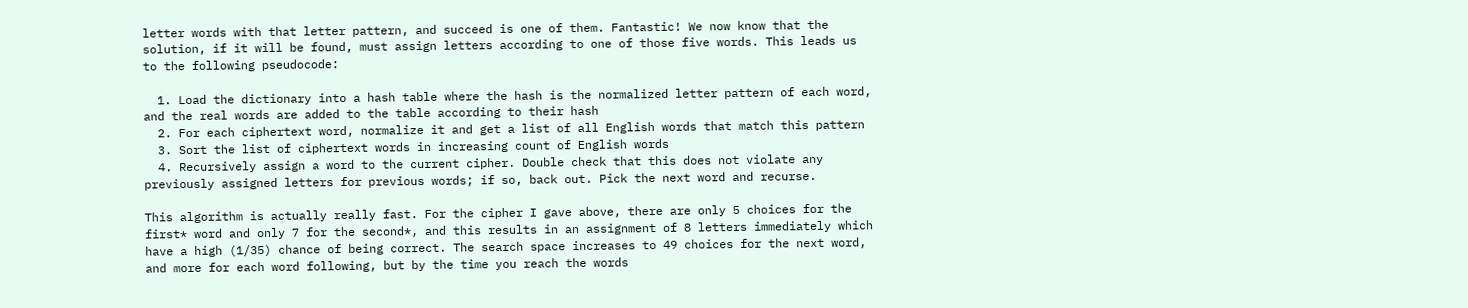letter words with that letter pattern, and succeed is one of them. Fantastic! We now know that the solution, if it will be found, must assign letters according to one of those five words. This leads us to the following pseudocode:

  1. Load the dictionary into a hash table where the hash is the normalized letter pattern of each word, and the real words are added to the table according to their hash
  2. For each ciphertext word, normalize it and get a list of all English words that match this pattern
  3. Sort the list of ciphertext words in increasing count of English words
  4. Recursively assign a word to the current cipher. Double check that this does not violate any previously assigned letters for previous words; if so, back out. Pick the next word and recurse.

This algorithm is actually really fast. For the cipher I gave above, there are only 5 choices for the first* word and only 7 for the second*, and this results in an assignment of 8 letters immediately which have a high (1/35) chance of being correct. The search space increases to 49 choices for the next word, and more for each word following, but by the time you reach the words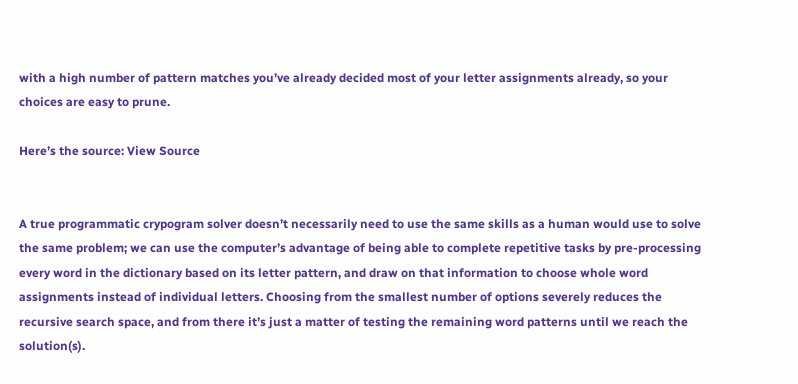with a high number of pattern matches you’ve already decided most of your letter assignments already, so your choices are easy to prune.

Here’s the source: View Source


A true programmatic crypogram solver doesn’t necessarily need to use the same skills as a human would use to solve the same problem; we can use the computer’s advantage of being able to complete repetitive tasks by pre-processing every word in the dictionary based on its letter pattern, and draw on that information to choose whole word assignments instead of individual letters. Choosing from the smallest number of options severely reduces the recursive search space, and from there it’s just a matter of testing the remaining word patterns until we reach the solution(s).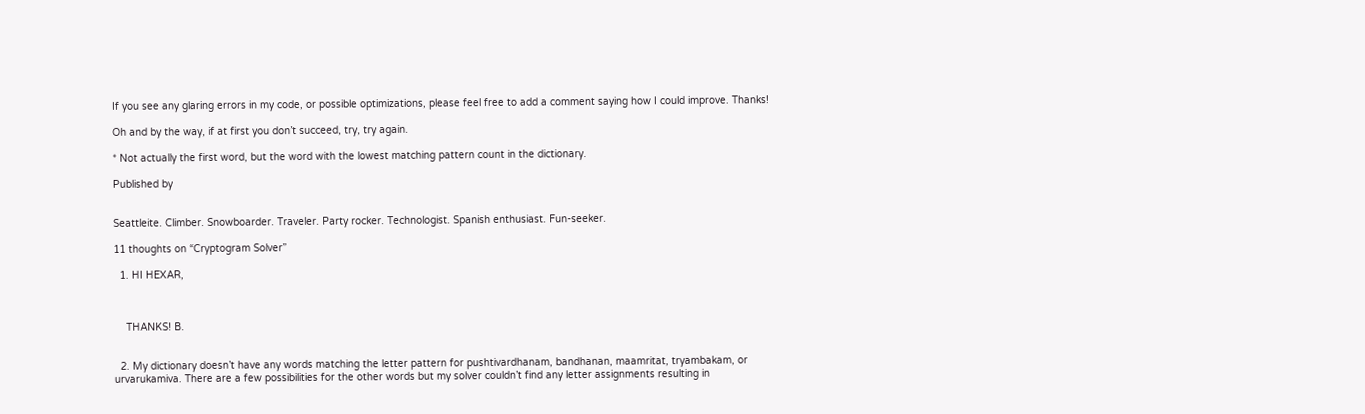If you see any glaring errors in my code, or possible optimizations, please feel free to add a comment saying how I could improve. Thanks!

Oh and by the way, if at first you don’t succeed, try, try again.

* Not actually the first word, but the word with the lowest matching pattern count in the dictionary.

Published by


Seattleite. Climber. Snowboarder. Traveler. Party rocker. Technologist. Spanish enthusiast. Fun-seeker.

11 thoughts on “Cryptogram Solver”

  1. HI HEXAR,



    THANKS! B.


  2. My dictionary doesn’t have any words matching the letter pattern for pushtivardhanam, bandhanan, maamritat, tryambakam, or urvarukamiva. There are a few possibilities for the other words but my solver couldn’t find any letter assignments resulting in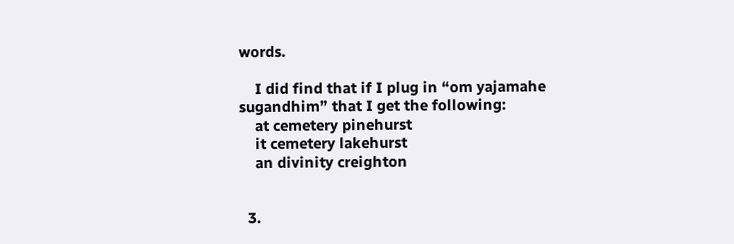words.

    I did find that if I plug in “om yajamahe sugandhim” that I get the following:
    at cemetery pinehurst
    it cemetery lakehurst
    an divinity creighton


  3.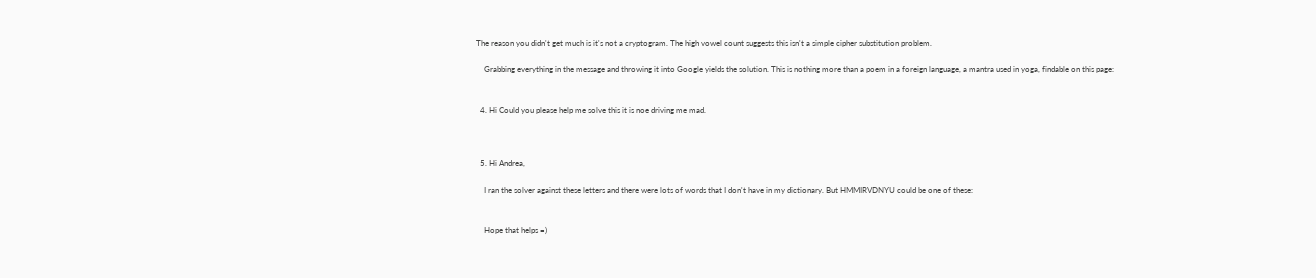The reason you didn't get much is it's not a cryptogram. The high vowel count suggests this isn't a simple cipher substitution problem.

    Grabbing everything in the message and throwing it into Google yields the solution. This is nothing more than a poem in a foreign language, a mantra used in yoga, findable on this page:


  4. Hi Could you please help me solve this it is noe driving me mad.



  5. Hi Andrea,

    I ran the solver against these letters and there were lots of words that I don't have in my dictionary. But HMMIRVDNYU could be one of these:


    Hope that helps =)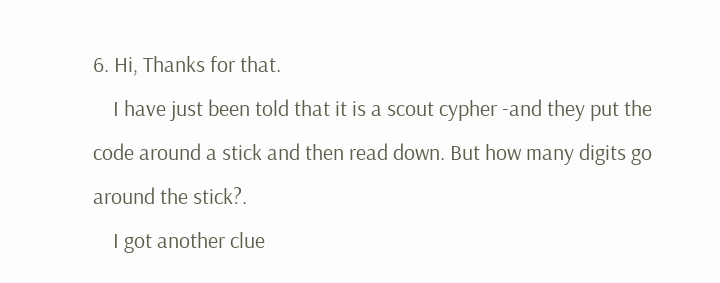6. Hi, Thanks for that.
    I have just been told that it is a scout cypher -and they put the code around a stick and then read down. But how many digits go around the stick?.
    I got another clue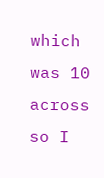which was 10 across so I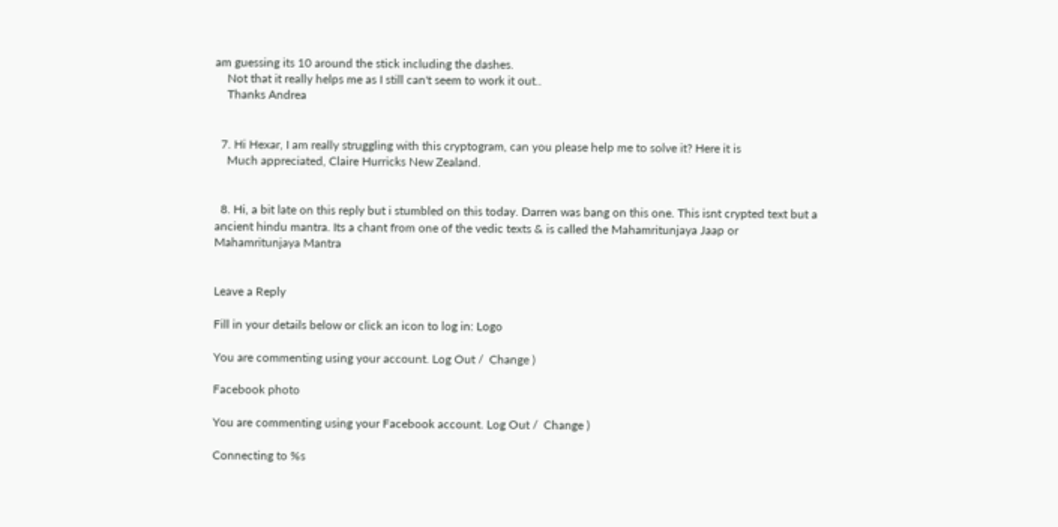am guessing its 10 around the stick including the dashes.
    Not that it really helps me as I still can't seem to work it out..
    Thanks Andrea


  7. Hi Hexar, I am really struggling with this cryptogram, can you please help me to solve it? Here it is
    Much appreciated, Claire Hurricks New Zealand.


  8. Hi, a bit late on this reply but i stumbled on this today. Darren was bang on this one. This isnt crypted text but a ancient hindu mantra. Its a chant from one of the vedic texts & is called the Mahamritunjaya Jaap or Mahamritunjaya Mantra


Leave a Reply

Fill in your details below or click an icon to log in: Logo

You are commenting using your account. Log Out /  Change )

Facebook photo

You are commenting using your Facebook account. Log Out /  Change )

Connecting to %s